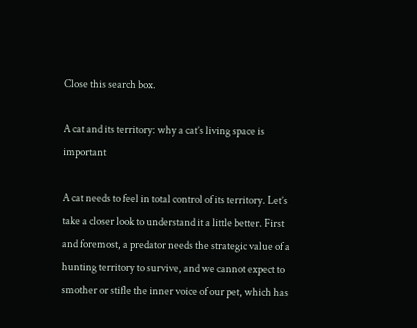Close this search box.

A cat and its territory: why a cat’s living space is important

A cat needs to feel in total control of its territory. Let’s take a closer look to understand it a little better. First and foremost, a predator needs the strategic value of a hunting territory to survive, and we cannot expect to smother or stifle the inner voice of our pet, which has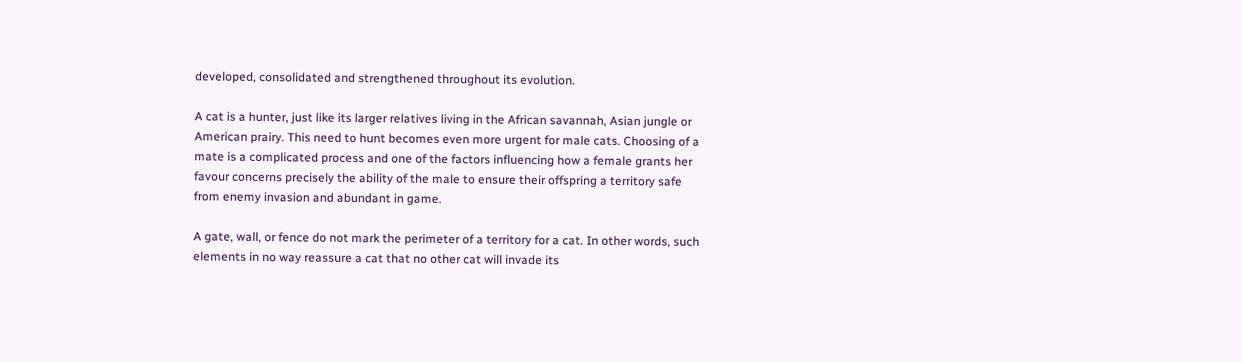developed, consolidated and strengthened throughout its evolution.

A cat is a hunter, just like its larger relatives living in the African savannah, Asian jungle or American prairy. This need to hunt becomes even more urgent for male cats. Choosing of a mate is a complicated process and one of the factors influencing how a female grants her favour concerns precisely the ability of the male to ensure their offspring a territory safe from enemy invasion and abundant in game.

A gate, wall, or fence do not mark the perimeter of a territory for a cat. In other words, such elements in no way reassure a cat that no other cat will invade its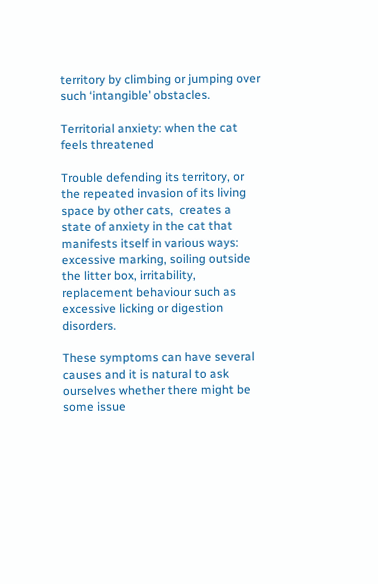territory by climbing or jumping over such ‘intangible’ obstacles.

Territorial anxiety: when the cat feels threatened

Trouble defending its territory, or the repeated invasion of its living space by other cats,  creates a state of anxiety in the cat that manifests itself in various ways: excessive marking, soiling outside the litter box, irritability, replacement behaviour such as excessive licking or digestion disorders.

These symptoms can have several causes and it is natural to ask ourselves whether there might be some issue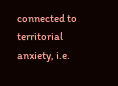connected to territorial anxiety, i.e.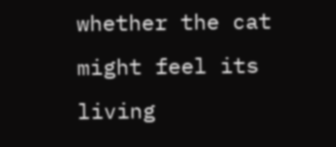whether the cat might feel its living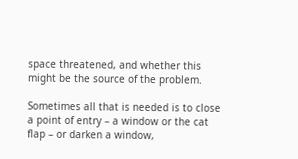space threatened, and whether this might be the source of the problem.

Sometimes all that is needed is to close a point of entry – a window or the cat flap – or darken a window,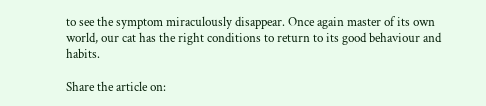to see the symptom miraculously disappear. Once again master of its own world, our cat has the right conditions to return to its good behaviour and habits.

Share the article on: